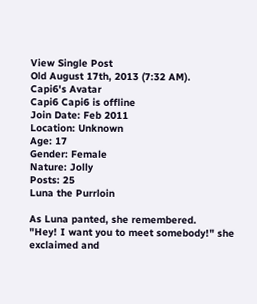View Single Post
Old August 17th, 2013 (7:32 AM).
Capi6's Avatar
Capi6 Capi6 is offline
Join Date: Feb 2011
Location: Unknown
Age: 17
Gender: Female
Nature: Jolly
Posts: 25
Luna the Purrloin

As Luna panted, she remembered.
"Hey! I want you to meet somebody!" she exclaimed and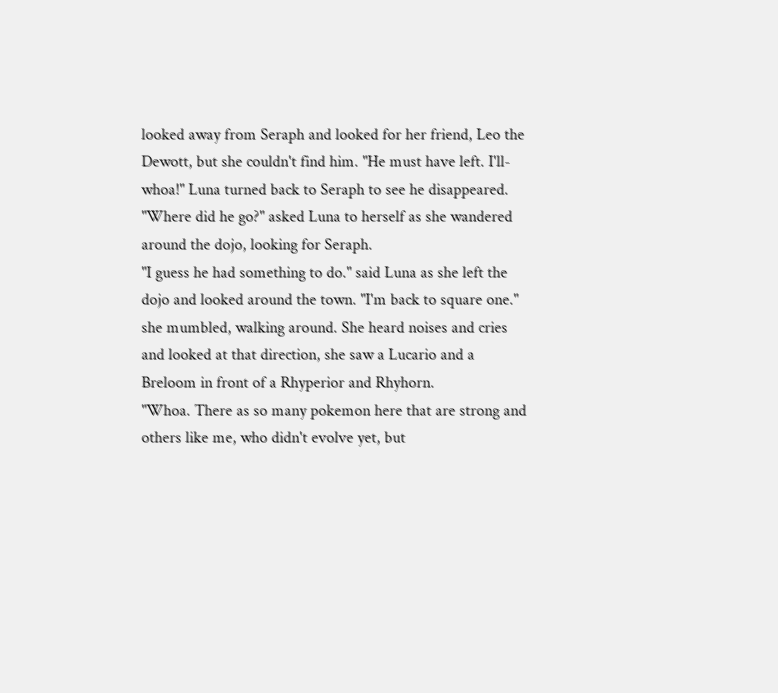looked away from Seraph and looked for her friend, Leo the Dewott, but she couldn't find him. "He must have left. I'll- whoa!" Luna turned back to Seraph to see he disappeared. "Where did he go?" asked Luna to herself as she wandered around the dojo, looking for Seraph.
"I guess he had something to do." said Luna as she left the dojo and looked around the town. "I'm back to square one." she mumbled, walking around. She heard noises and cries and looked at that direction, she saw a Lucario and a Breloom in front of a Rhyperior and Rhyhorn.
"Whoa. There as so many pokemon here that are strong and others like me, who didn't evolve yet, but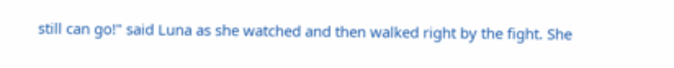still can go!" said Luna as she watched and then walked right by the fight. She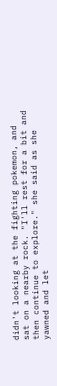didn't looking at the fighting pokemon, and sat on a nearby rock. "I'll rest for a bit and then continue to explore." she said as she yawned and let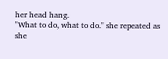her head hang.
"What to do, what to do." she repeated as she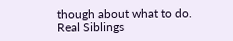though about what to do.
Real Siblings